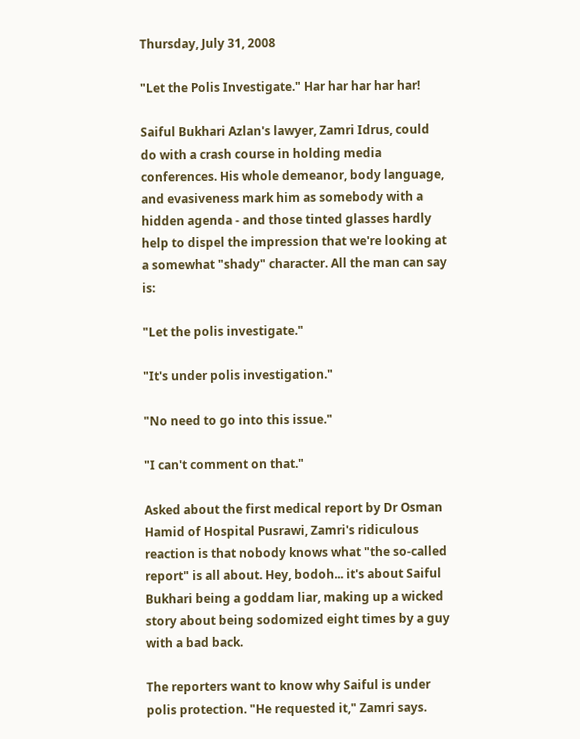Thursday, July 31, 2008

"Let the Polis Investigate." Har har har har har!

Saiful Bukhari Azlan's lawyer, Zamri Idrus, could do with a crash course in holding media conferences. His whole demeanor, body language, and evasiveness mark him as somebody with a hidden agenda - and those tinted glasses hardly help to dispel the impression that we're looking at a somewhat "shady" character. All the man can say is:

"Let the polis investigate."

"It's under polis investigation."

"No need to go into this issue."

"I can't comment on that."

Asked about the first medical report by Dr Osman Hamid of Hospital Pusrawi, Zamri's ridiculous reaction is that nobody knows what "the so-called report" is all about. Hey, bodoh... it's about Saiful Bukhari being a goddam liar, making up a wicked story about being sodomized eight times by a guy with a bad back.

The reporters want to know why Saiful is under polis protection. "He requested it," Zamri says.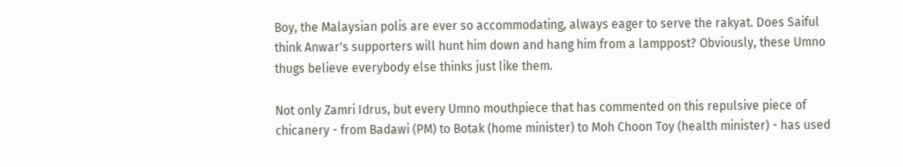Boy, the Malaysian polis are ever so accommodating, always eager to serve the rakyat. Does Saiful think Anwar's supporters will hunt him down and hang him from a lamppost? Obviously, these Umno thugs believe everybody else thinks just like them.

Not only Zamri Idrus, but every Umno mouthpiece that has commented on this repulsive piece of chicanery - from Badawi (PM) to Botak (home minister) to Moh Choon Toy (health minister) - has used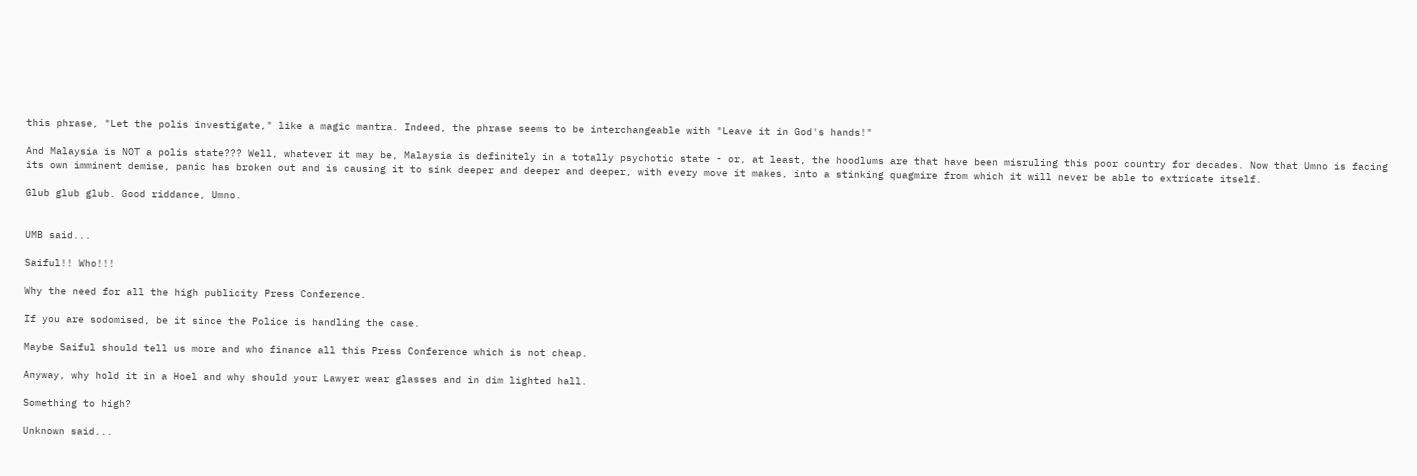this phrase, "Let the polis investigate," like a magic mantra. Indeed, the phrase seems to be interchangeable with "Leave it in God's hands!"

And Malaysia is NOT a polis state??? Well, whatever it may be, Malaysia is definitely in a totally psychotic state - or, at least, the hoodlums are that have been misruling this poor country for decades. Now that Umno is facing its own imminent demise, panic has broken out and is causing it to sink deeper and deeper and deeper, with every move it makes, into a stinking quagmire from which it will never be able to extricate itself.

Glub glub glub. Good riddance, Umno.


UMB said...

Saiful!! Who!!!

Why the need for all the high publicity Press Conference.

If you are sodomised, be it since the Police is handling the case.

Maybe Saiful should tell us more and who finance all this Press Conference which is not cheap.

Anyway, why hold it in a Hoel and why should your Lawyer wear glasses and in dim lighted hall.

Something to high?

Unknown said...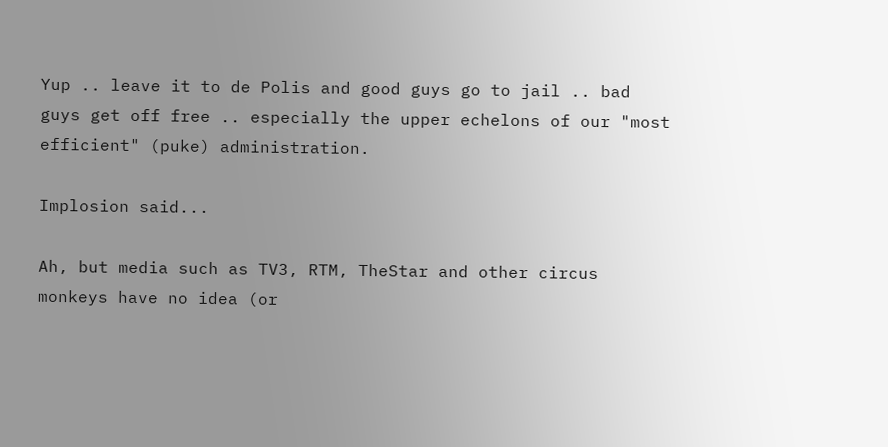Yup .. leave it to de Polis and good guys go to jail .. bad guys get off free .. especially the upper echelons of our "most efficient" (puke) administration.

Implosion said...

Ah, but media such as TV3, RTM, TheStar and other circus monkeys have no idea (or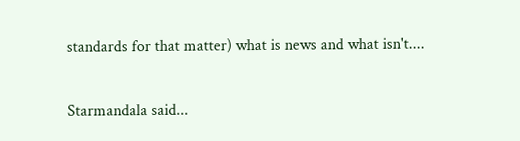standards for that matter) what is news and what isn't....

Starmandala said...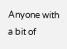Anyone with a bit of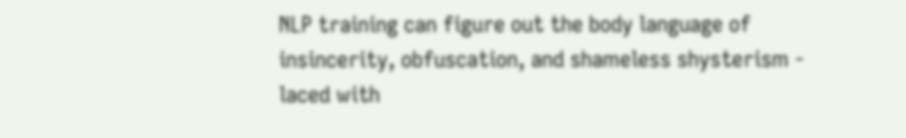NLP training can figure out the body language of insincerity, obfuscation, and shameless shysterism - laced with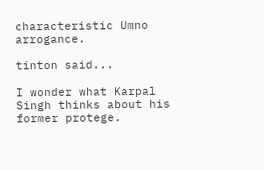characteristic Umno arrogance.

tinton said...

I wonder what Karpal Singh thinks about his former protege.